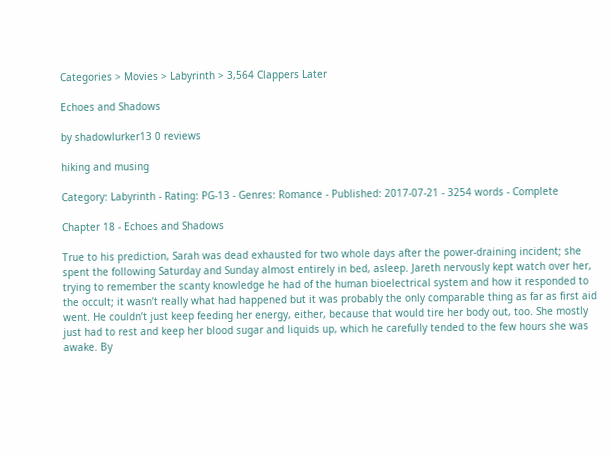Categories > Movies > Labyrinth > 3,564 Clappers Later

Echoes and Shadows

by shadowlurker13 0 reviews

hiking and musing

Category: Labyrinth - Rating: PG-13 - Genres: Romance - Published: 2017-07-21 - 3254 words - Complete

Chapter 18 - Echoes and Shadows

True to his prediction, Sarah was dead exhausted for two whole days after the power-draining incident; she spent the following Saturday and Sunday almost entirely in bed, asleep. Jareth nervously kept watch over her, trying to remember the scanty knowledge he had of the human bioelectrical system and how it responded to the occult; it wasn’t really what had happened but it was probably the only comparable thing as far as first aid went. He couldn’t just keep feeding her energy, either, because that would tire her body out, too. She mostly just had to rest and keep her blood sugar and liquids up, which he carefully tended to the few hours she was awake. By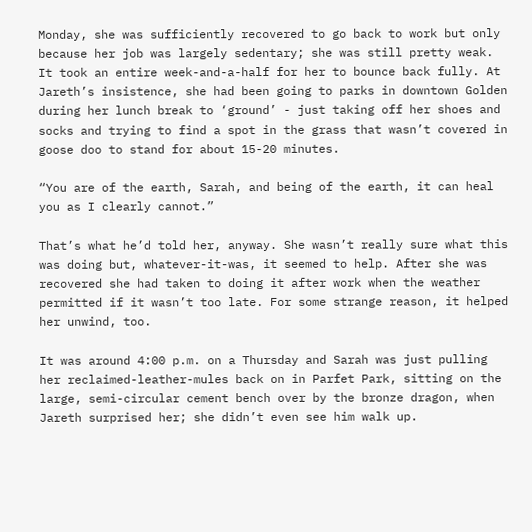Monday, she was sufficiently recovered to go back to work but only because her job was largely sedentary; she was still pretty weak. It took an entire week-and-a-half for her to bounce back fully. At Jareth’s insistence, she had been going to parks in downtown Golden during her lunch break to ‘ground’ - just taking off her shoes and socks and trying to find a spot in the grass that wasn’t covered in goose doo to stand for about 15-20 minutes.

“You are of the earth, Sarah, and being of the earth, it can heal you as I clearly cannot.”

That’s what he’d told her, anyway. She wasn’t really sure what this was doing but, whatever-it-was, it seemed to help. After she was recovered she had taken to doing it after work when the weather permitted if it wasn’t too late. For some strange reason, it helped her unwind, too.

It was around 4:00 p.m. on a Thursday and Sarah was just pulling her reclaimed-leather-mules back on in Parfet Park, sitting on the large, semi-circular cement bench over by the bronze dragon, when Jareth surprised her; she didn’t even see him walk up.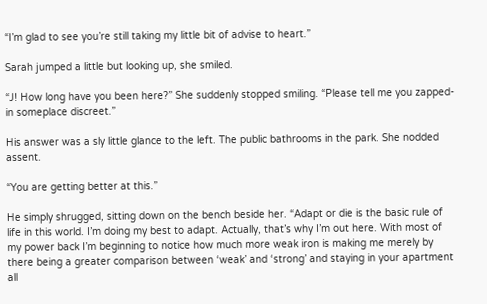“I’m glad to see you’re still taking my little bit of advise to heart.”

Sarah jumped a little but looking up, she smiled.

“J! How long have you been here?” She suddenly stopped smiling. “Please tell me you zapped-in someplace discreet.”

His answer was a sly little glance to the left. The public bathrooms in the park. She nodded assent.

“You are getting better at this.”

He simply shrugged, sitting down on the bench beside her. “Adapt or die is the basic rule of life in this world. I’m doing my best to adapt. Actually, that’s why I’m out here. With most of my power back I’m beginning to notice how much more weak iron is making me merely by there being a greater comparison between ‘weak’ and ‘strong’ and staying in your apartment all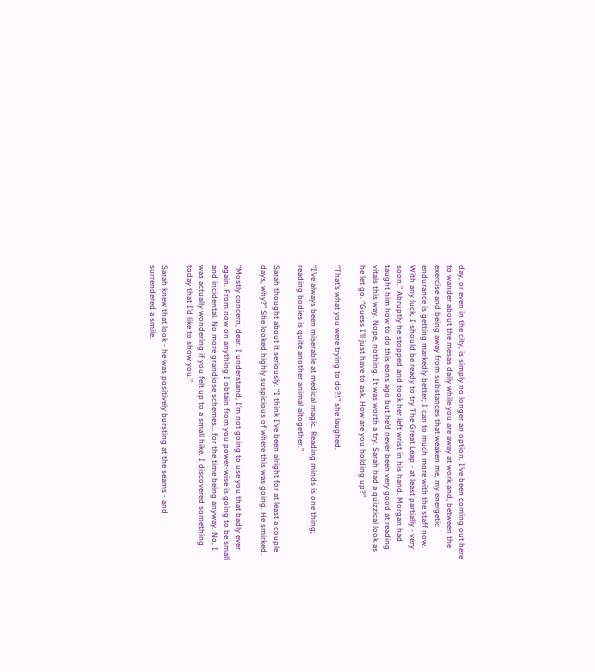day, or even in the city, is simply no longer an option. I’ve been coming out here to wander about the mesas daily while you are away at work and, between the exercise and being away from substances that weaken me, my energetic endurance is getting markedly better; I can to much more with the staff now. With any luck, I should be ready to try The Great Leap - at least partially - very soon.” Abruptly he stopped and took her left wrist in his hand. Morgan had taught him how to do this eons ago but he’d never been very good at reading vitals this way. Nope, nothing. It was worth a try. Sarah had a quizzical look as he let go. “Guess I’ll just have to ask. How are you holding up?”

“That’s what you were trying to do?!” she laughed.

“I’ve always been miserable at medical magic. Reading minds is one thing; reading bodies is quite another animal altogether.”

Sarah thought about it seriously. “I think I’ve been alright for at least a couple days, why?” She looked highly suspicious of where this was going. He smirked.

“Mostly concern, dear. I understand, I’m not going to use you that badly ever again. From now on anything I obtain from you power-wise is going to be small and incidental. No more grandiose schemes… for the time being anyway. No, I was actually wondering if you felt up to a small hike. I discovered something today that I’d like to show you.”

Sarah knew that look - he was positively bursting at the seams - and surrendered a smile.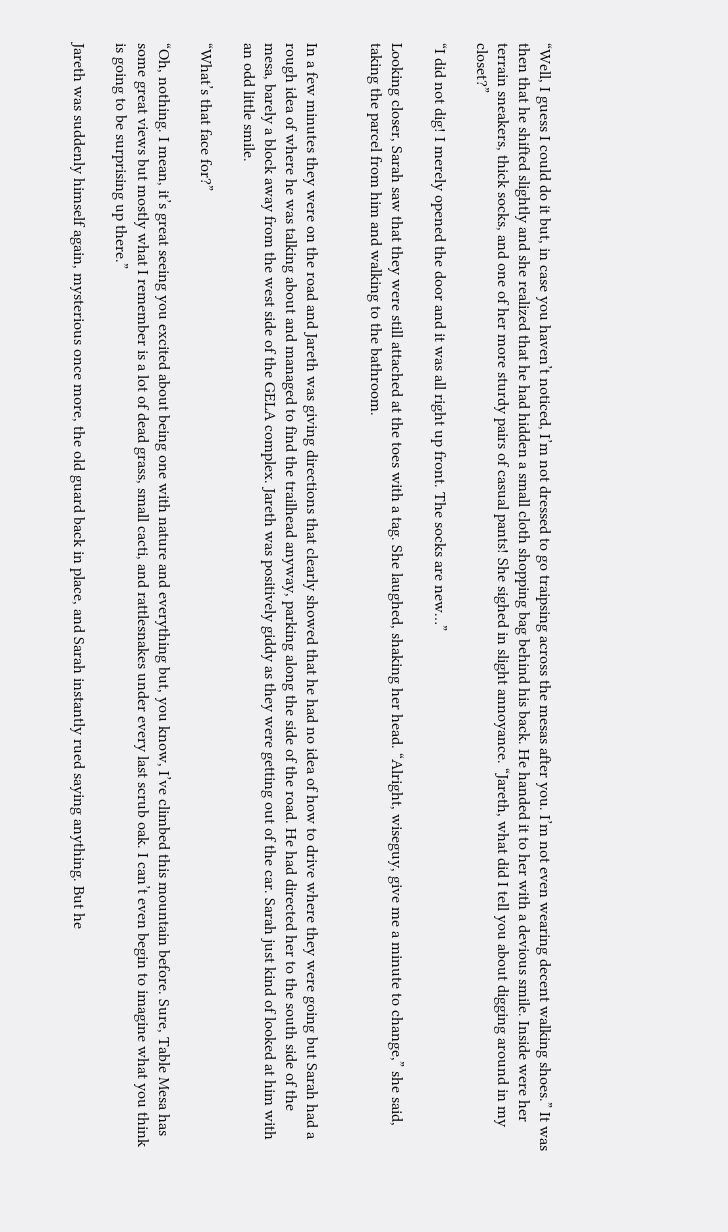“Well, I guess I could do it but, in case you haven’t noticed, I’m not dressed to go traipsing across the mesas after you. I’m not even wearing decent walking shoes.” It was then that he shifted slightly and she realized that he had hidden a small cloth shopping bag behind his back. He handed it to her with a devious smile. Inside were her terrain sneakers, thick socks, and one of her more sturdy pairs of casual pants! She sighed in slight annoyance. “Jareth, what did I tell you about digging around in my closet?”

“I did not dig! I merely opened the door and it was all right up front. The socks are new…”

Looking closer, Sarah saw that they were still attached at the toes with a tag. She laughed, shaking her head. “Alright, wiseguy, give me a minute to change,” she said, taking the parcel from him and walking to the bathroom.


In a few minutes they were on the road and Jareth was giving directions that clearly showed that he had no idea of how to drive where they were going but Sarah had a rough idea of where he was talking about and managed to find the trailhead anyway, parking along the side of the road. He had directed her to the south side of the mesa, barely a block away from the west side of the GELA complex. Jareth was positively giddy as they were getting out of the car. Sarah just kind of looked at him with an odd little smile.

“What’s that face for?”

“Oh, nothing. I mean, it’s great seeing you excited about being one with nature and everything but, you know, I’ve climbed this mountain before. Sure, Table Mesa has some great views but mostly what I remember is a lot of dead grass, small cacti, and rattlesnakes under every last scrub oak. I can’t even begin to imagine what you think is going to be surprising up there.”

Jareth was suddenly himself again, mysterious once more, the old guard back in place, and Sarah instantly rued saying anything. But he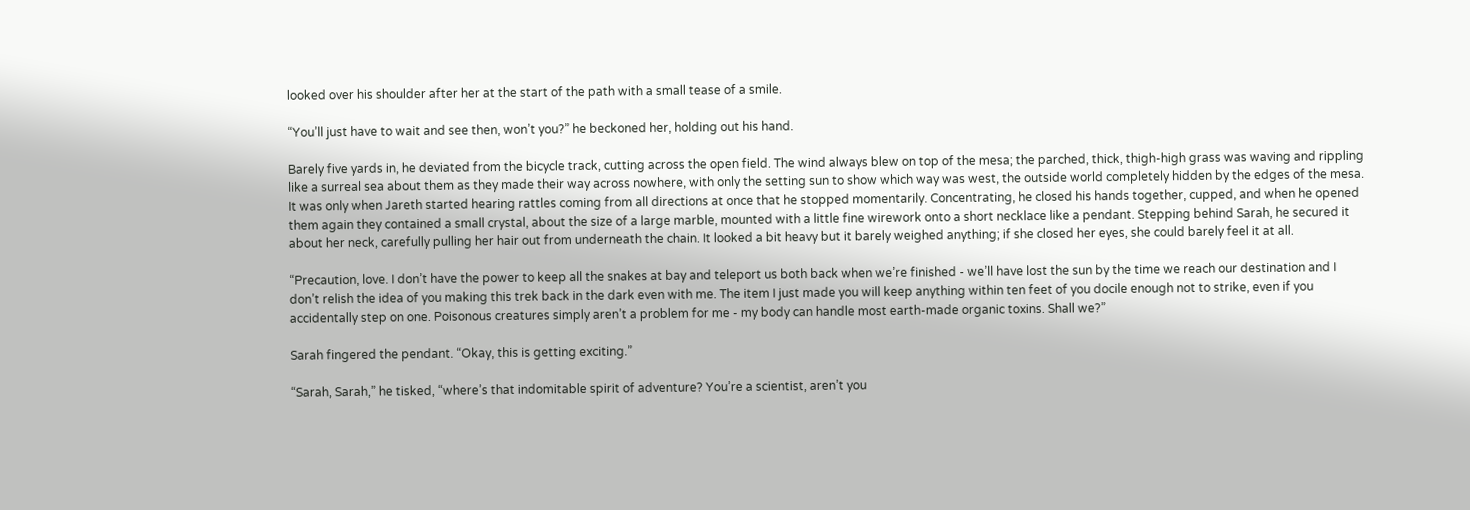looked over his shoulder after her at the start of the path with a small tease of a smile.

“You’ll just have to wait and see then, won’t you?” he beckoned her, holding out his hand.

Barely five yards in, he deviated from the bicycle track, cutting across the open field. The wind always blew on top of the mesa; the parched, thick, thigh-high grass was waving and rippling like a surreal sea about them as they made their way across nowhere, with only the setting sun to show which way was west, the outside world completely hidden by the edges of the mesa. It was only when Jareth started hearing rattles coming from all directions at once that he stopped momentarily. Concentrating, he closed his hands together, cupped, and when he opened them again they contained a small crystal, about the size of a large marble, mounted with a little fine wirework onto a short necklace like a pendant. Stepping behind Sarah, he secured it about her neck, carefully pulling her hair out from underneath the chain. It looked a bit heavy but it barely weighed anything; if she closed her eyes, she could barely feel it at all.

“Precaution, love. I don’t have the power to keep all the snakes at bay and teleport us both back when we’re finished - we’ll have lost the sun by the time we reach our destination and I don’t relish the idea of you making this trek back in the dark even with me. The item I just made you will keep anything within ten feet of you docile enough not to strike, even if you accidentally step on one. Poisonous creatures simply aren’t a problem for me - my body can handle most earth-made organic toxins. Shall we?”

Sarah fingered the pendant. “Okay, this is getting exciting.”

“Sarah, Sarah,” he tisked, “where’s that indomitable spirit of adventure? You’re a scientist, aren’t you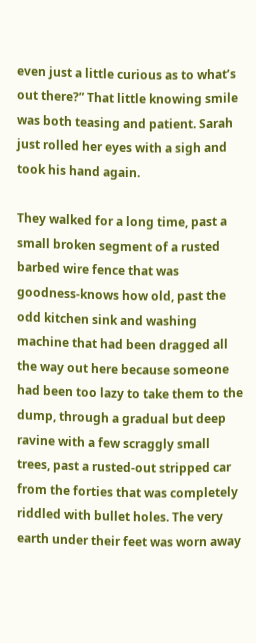even just a little curious as to what’s out there?” That little knowing smile was both teasing and patient. Sarah just rolled her eyes with a sigh and took his hand again.

They walked for a long time, past a small broken segment of a rusted barbed wire fence that was goodness-knows how old, past the odd kitchen sink and washing machine that had been dragged all the way out here because someone had been too lazy to take them to the dump, through a gradual but deep ravine with a few scraggly small trees, past a rusted-out stripped car from the forties that was completely riddled with bullet holes. The very earth under their feet was worn away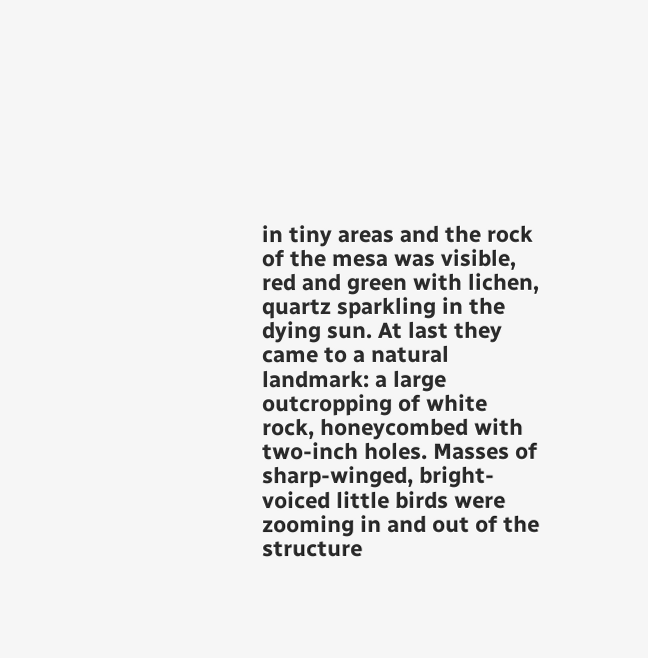in tiny areas and the rock of the mesa was visible, red and green with lichen, quartz sparkling in the dying sun. At last they came to a natural landmark: a large outcropping of white rock, honeycombed with two-inch holes. Masses of sharp-winged, bright-voiced little birds were zooming in and out of the structure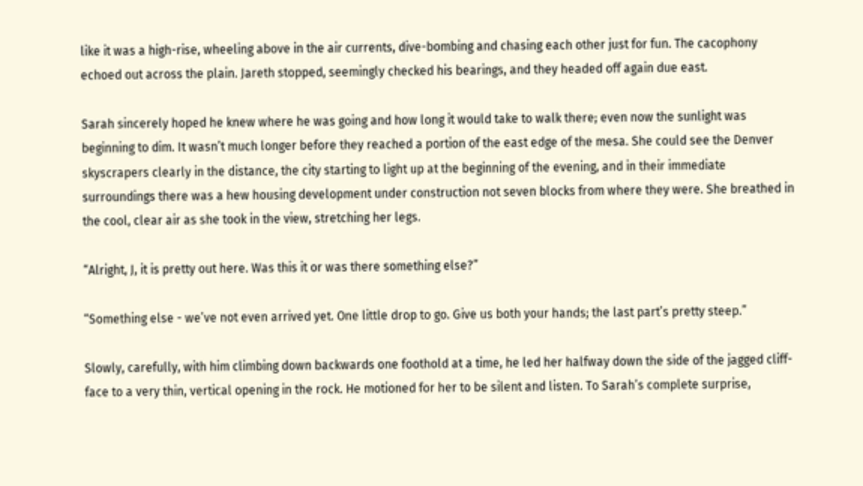like it was a high-rise, wheeling above in the air currents, dive-bombing and chasing each other just for fun. The cacophony echoed out across the plain. Jareth stopped, seemingly checked his bearings, and they headed off again due east.

Sarah sincerely hoped he knew where he was going and how long it would take to walk there; even now the sunlight was beginning to dim. It wasn’t much longer before they reached a portion of the east edge of the mesa. She could see the Denver skyscrapers clearly in the distance, the city starting to light up at the beginning of the evening, and in their immediate surroundings there was a hew housing development under construction not seven blocks from where they were. She breathed in the cool, clear air as she took in the view, stretching her legs.

“Alright, J, it is pretty out here. Was this it or was there something else?”

“Something else - we’ve not even arrived yet. One little drop to go. Give us both your hands; the last part’s pretty steep.”

Slowly, carefully, with him climbing down backwards one foothold at a time, he led her halfway down the side of the jagged cliff-face to a very thin, vertical opening in the rock. He motioned for her to be silent and listen. To Sarah’s complete surprise,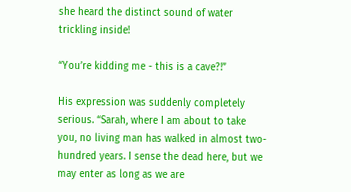she heard the distinct sound of water trickling inside!

“You’re kidding me - this is a cave?!”

His expression was suddenly completely serious. “Sarah, where I am about to take you, no living man has walked in almost two-hundred years. I sense the dead here, but we may enter as long as we are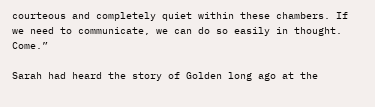courteous and completely quiet within these chambers. If we need to communicate, we can do so easily in thought. Come.”

Sarah had heard the story of Golden long ago at the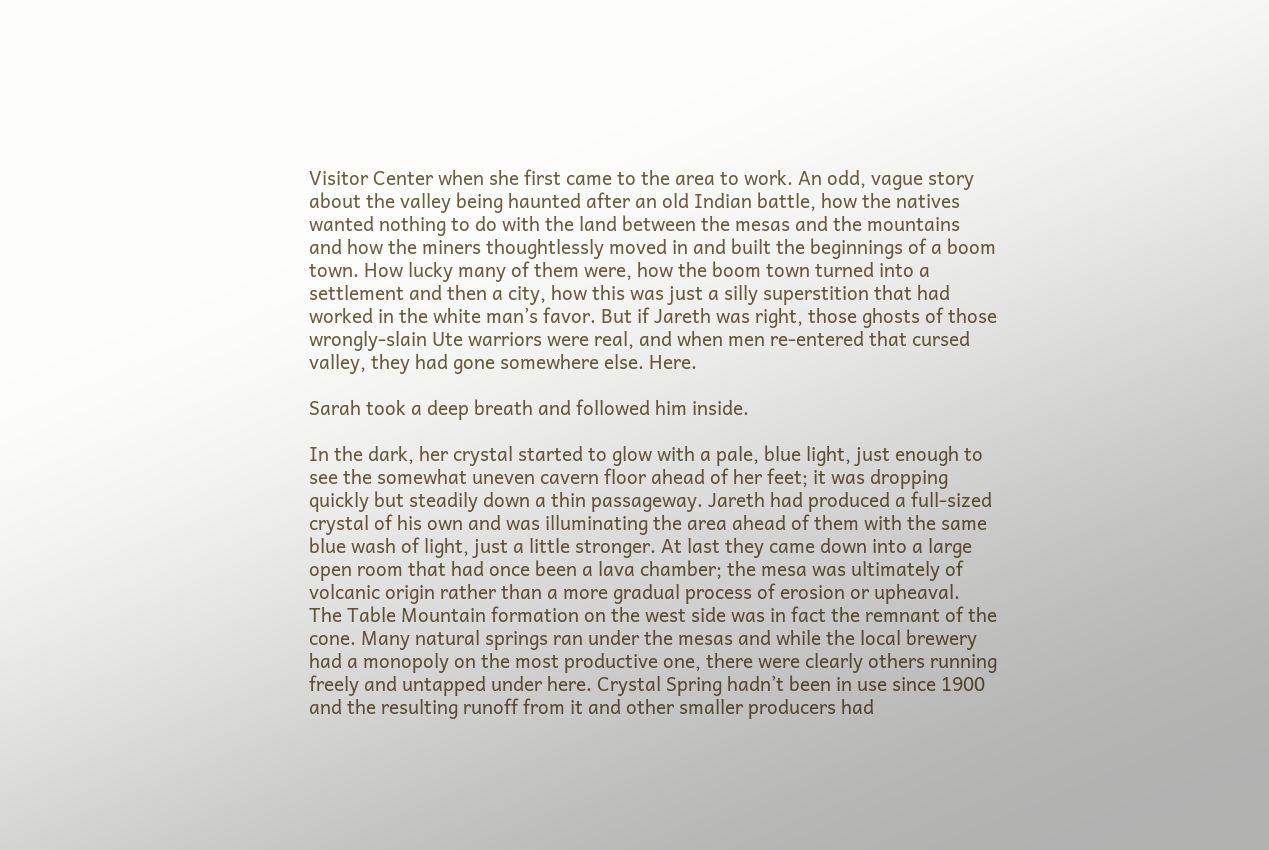Visitor Center when she first came to the area to work. An odd, vague story about the valley being haunted after an old Indian battle, how the natives wanted nothing to do with the land between the mesas and the mountains and how the miners thoughtlessly moved in and built the beginnings of a boom town. How lucky many of them were, how the boom town turned into a settlement and then a city, how this was just a silly superstition that had worked in the white man’s favor. But if Jareth was right, those ghosts of those wrongly-slain Ute warriors were real, and when men re-entered that cursed valley, they had gone somewhere else. Here.

Sarah took a deep breath and followed him inside.

In the dark, her crystal started to glow with a pale, blue light, just enough to see the somewhat uneven cavern floor ahead of her feet; it was dropping quickly but steadily down a thin passageway. Jareth had produced a full-sized crystal of his own and was illuminating the area ahead of them with the same blue wash of light, just a little stronger. At last they came down into a large open room that had once been a lava chamber; the mesa was ultimately of volcanic origin rather than a more gradual process of erosion or upheaval. The Table Mountain formation on the west side was in fact the remnant of the cone. Many natural springs ran under the mesas and while the local brewery had a monopoly on the most productive one, there were clearly others running freely and untapped under here. Crystal Spring hadn’t been in use since 1900 and the resulting runoff from it and other smaller producers had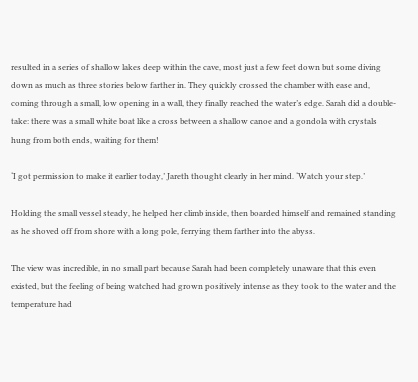resulted in a series of shallow lakes deep within the cave, most just a few feet down but some diving down as much as three stories below farther in. They quickly crossed the chamber with ease and, coming through a small, low opening in a wall, they finally reached the water’s edge. Sarah did a double-take: there was a small white boat like a cross between a shallow canoe and a gondola with crystals hung from both ends, waiting for them!

‘I got permission to make it earlier today,’ Jareth thought clearly in her mind. ‘Watch your step.’

Holding the small vessel steady, he helped her climb inside, then boarded himself and remained standing as he shoved off from shore with a long pole, ferrying them farther into the abyss.

The view was incredible, in no small part because Sarah had been completely unaware that this even existed, but the feeling of being watched had grown positively intense as they took to the water and the temperature had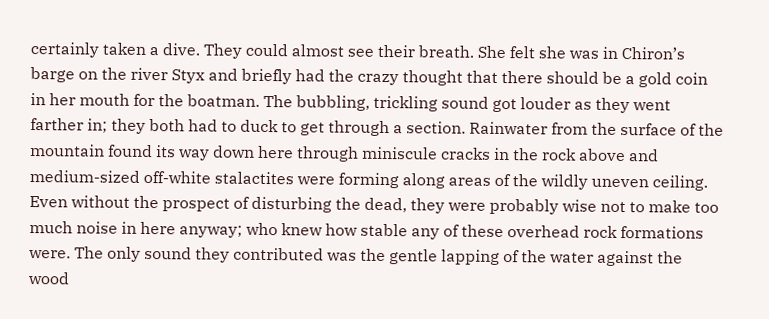certainly taken a dive. They could almost see their breath. She felt she was in Chiron’s barge on the river Styx and briefly had the crazy thought that there should be a gold coin in her mouth for the boatman. The bubbling, trickling sound got louder as they went farther in; they both had to duck to get through a section. Rainwater from the surface of the mountain found its way down here through miniscule cracks in the rock above and medium-sized off-white stalactites were forming along areas of the wildly uneven ceiling. Even without the prospect of disturbing the dead, they were probably wise not to make too much noise in here anyway; who knew how stable any of these overhead rock formations were. The only sound they contributed was the gentle lapping of the water against the wood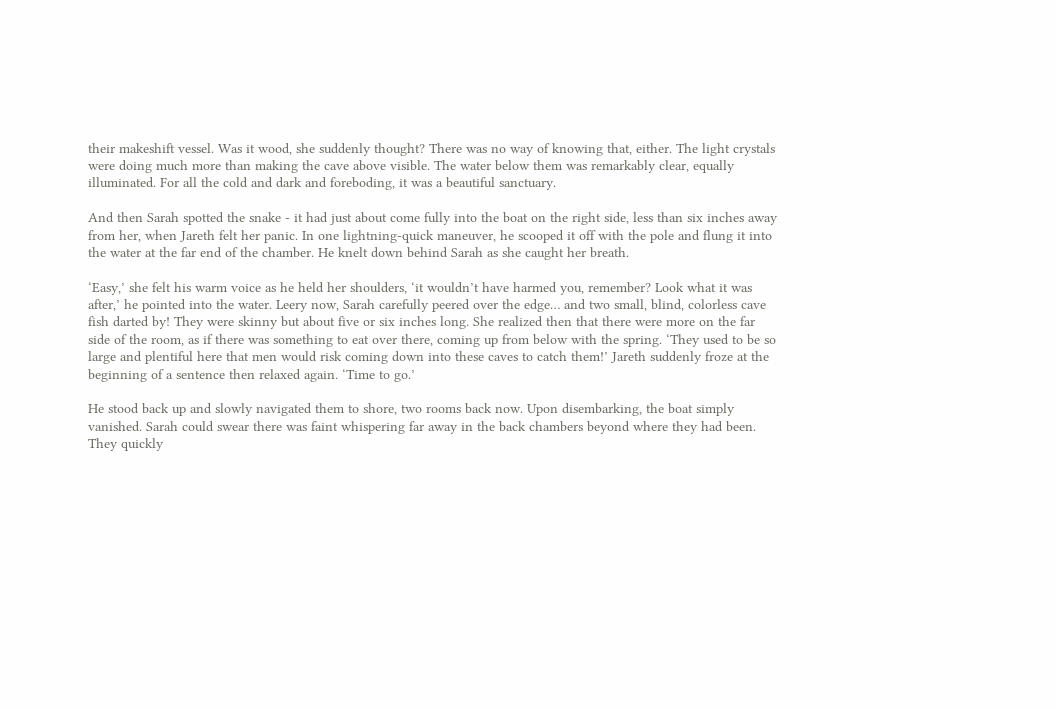their makeshift vessel. Was it wood, she suddenly thought? There was no way of knowing that, either. The light crystals were doing much more than making the cave above visible. The water below them was remarkably clear, equally illuminated. For all the cold and dark and foreboding, it was a beautiful sanctuary.

And then Sarah spotted the snake - it had just about come fully into the boat on the right side, less than six inches away from her, when Jareth felt her panic. In one lightning-quick maneuver, he scooped it off with the pole and flung it into the water at the far end of the chamber. He knelt down behind Sarah as she caught her breath.

‘Easy,’ she felt his warm voice as he held her shoulders, ‘it wouldn’t have harmed you, remember? Look what it was after,’ he pointed into the water. Leery now, Sarah carefully peered over the edge… and two small, blind, colorless cave fish darted by! They were skinny but about five or six inches long. She realized then that there were more on the far side of the room, as if there was something to eat over there, coming up from below with the spring. ‘They used to be so large and plentiful here that men would risk coming down into these caves to catch them!’ Jareth suddenly froze at the beginning of a sentence then relaxed again. ‘Time to go.’

He stood back up and slowly navigated them to shore, two rooms back now. Upon disembarking, the boat simply vanished. Sarah could swear there was faint whispering far away in the back chambers beyond where they had been. They quickly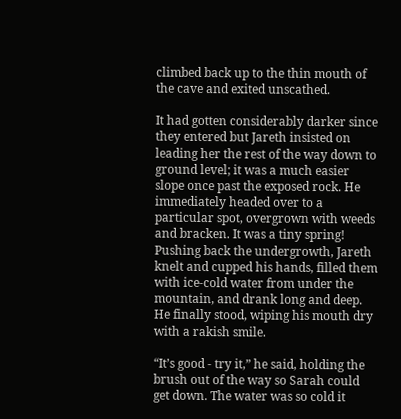climbed back up to the thin mouth of the cave and exited unscathed.

It had gotten considerably darker since they entered but Jareth insisted on leading her the rest of the way down to ground level; it was a much easier slope once past the exposed rock. He immediately headed over to a particular spot, overgrown with weeds and bracken. It was a tiny spring! Pushing back the undergrowth, Jareth knelt and cupped his hands, filled them with ice-cold water from under the mountain, and drank long and deep. He finally stood, wiping his mouth dry with a rakish smile.

“It’s good - try it,” he said, holding the brush out of the way so Sarah could get down. The water was so cold it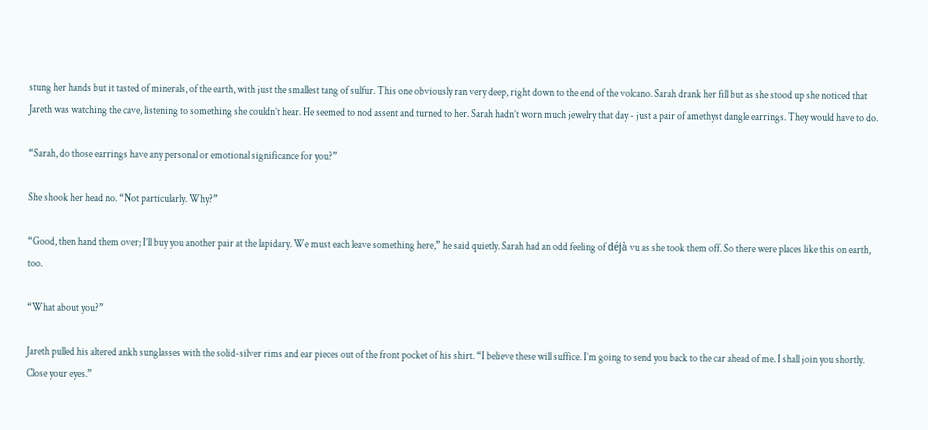stung her hands but it tasted of minerals, of the earth, with just the smallest tang of sulfur. This one obviously ran very deep, right down to the end of the volcano. Sarah drank her fill but as she stood up she noticed that Jareth was watching the cave, listening to something she couldn’t hear. He seemed to nod assent and turned to her. Sarah hadn’t worn much jewelry that day - just a pair of amethyst dangle earrings. They would have to do.

“Sarah, do those earrings have any personal or emotional significance for you?”

She shook her head no. “Not particularly. Why?”

“Good, then hand them over; I’ll buy you another pair at the lapidary. We must each leave something here,” he said quietly. Sarah had an odd feeling of déjà vu as she took them off. So there were places like this on earth, too.

“What about you?”

Jareth pulled his altered ankh sunglasses with the solid-silver rims and ear pieces out of the front pocket of his shirt. “I believe these will suffice. I’m going to send you back to the car ahead of me. I shall join you shortly. Close your eyes.”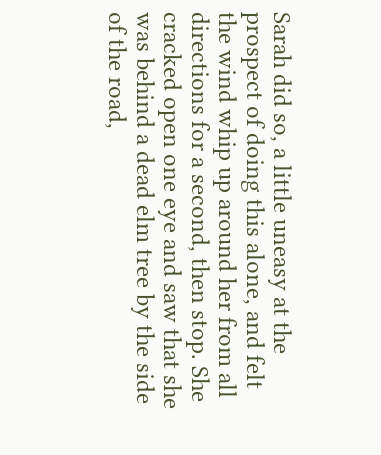Sarah did so, a little uneasy at the prospect of doing this alone, and felt the wind whip up around her from all directions for a second, then stop. She cracked open one eye and saw that she was behind a dead elm tree by the side of the road,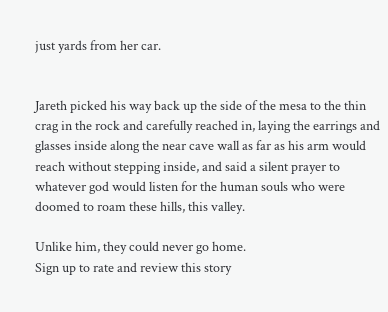just yards from her car.


Jareth picked his way back up the side of the mesa to the thin crag in the rock and carefully reached in, laying the earrings and glasses inside along the near cave wall as far as his arm would reach without stepping inside, and said a silent prayer to whatever god would listen for the human souls who were doomed to roam these hills, this valley.

Unlike him, they could never go home.
Sign up to rate and review this story